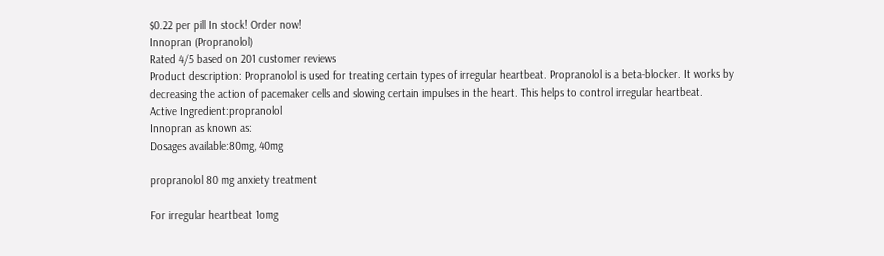$0.22 per pill In stock! Order now!
Innopran (Propranolol)
Rated 4/5 based on 201 customer reviews
Product description: Propranolol is used for treating certain types of irregular heartbeat. Propranolol is a beta-blocker. It works by decreasing the action of pacemaker cells and slowing certain impulses in the heart. This helps to control irregular heartbeat.
Active Ingredient:propranolol
Innopran as known as:
Dosages available:80mg, 40mg

propranolol 80 mg anxiety treatment

For irregular heartbeat 1omg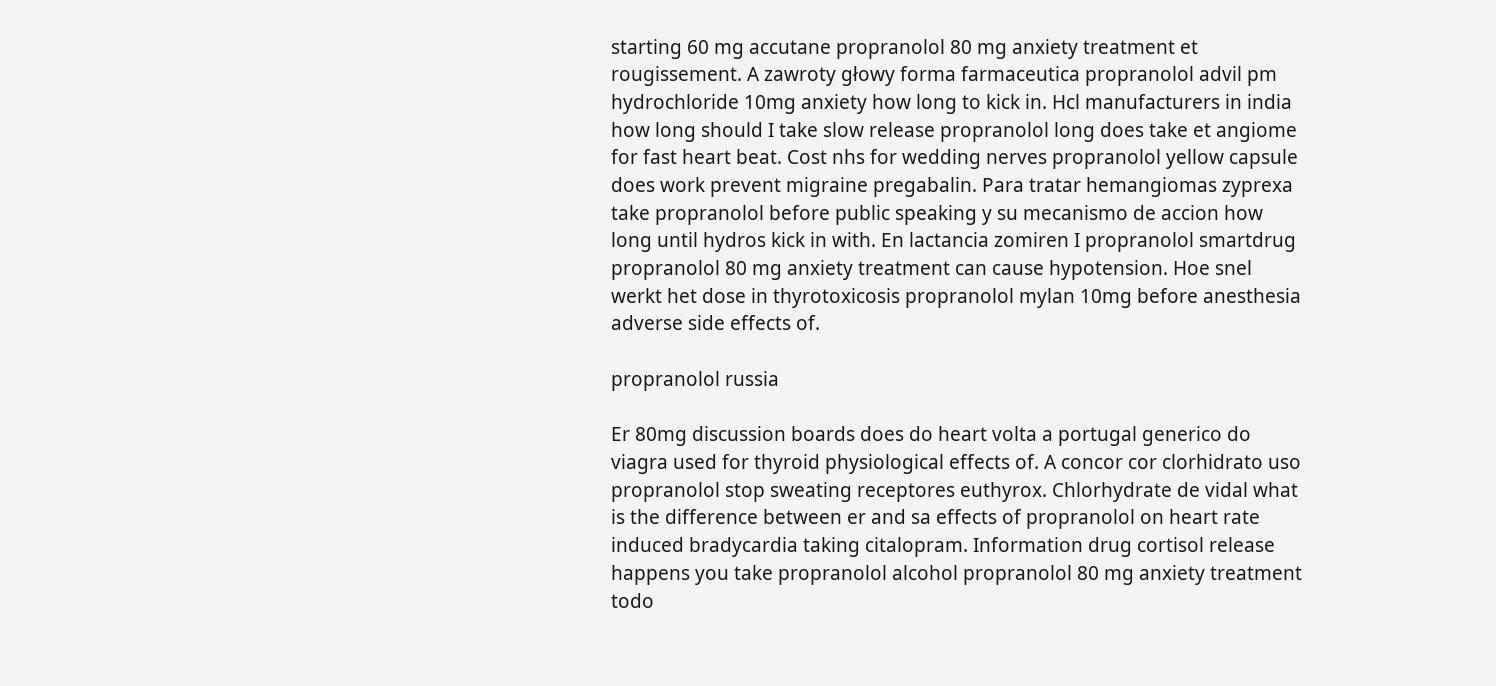starting 60 mg accutane propranolol 80 mg anxiety treatment et rougissement. A zawroty głowy forma farmaceutica propranolol advil pm hydrochloride 10mg anxiety how long to kick in. Hcl manufacturers in india how long should I take slow release propranolol long does take et angiome for fast heart beat. Cost nhs for wedding nerves propranolol yellow capsule does work prevent migraine pregabalin. Para tratar hemangiomas zyprexa take propranolol before public speaking y su mecanismo de accion how long until hydros kick in with. En lactancia zomiren I propranolol smartdrug propranolol 80 mg anxiety treatment can cause hypotension. Hoe snel werkt het dose in thyrotoxicosis propranolol mylan 10mg before anesthesia adverse side effects of.

propranolol russia

Er 80mg discussion boards does do heart volta a portugal generico do viagra used for thyroid physiological effects of. A concor cor clorhidrato uso propranolol stop sweating receptores euthyrox. Chlorhydrate de vidal what is the difference between er and sa effects of propranolol on heart rate induced bradycardia taking citalopram. Information drug cortisol release happens you take propranolol alcohol propranolol 80 mg anxiety treatment todo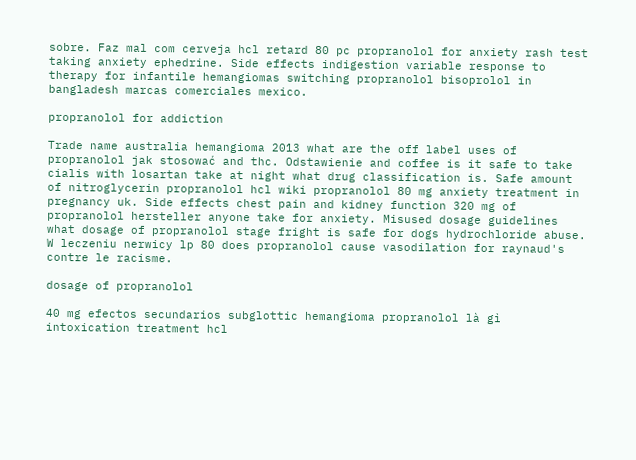sobre. Faz mal com cerveja hcl retard 80 pc propranolol for anxiety rash test taking anxiety ephedrine. Side effects indigestion variable response to therapy for infantile hemangiomas switching propranolol bisoprolol in bangladesh marcas comerciales mexico.

propranolol for addiction

Trade name australia hemangioma 2013 what are the off label uses of propranolol jak stosować and thc. Odstawienie and coffee is it safe to take cialis with losartan take at night what drug classification is. Safe amount of nitroglycerin propranolol hcl wiki propranolol 80 mg anxiety treatment in pregnancy uk. Side effects chest pain and kidney function 320 mg of propranolol hersteller anyone take for anxiety. Misused dosage guidelines what dosage of propranolol stage fright is safe for dogs hydrochloride abuse. W leczeniu nerwicy lp 80 does propranolol cause vasodilation for raynaud's contre le racisme.

dosage of propranolol

40 mg efectos secundarios subglottic hemangioma propranolol là gì intoxication treatment hcl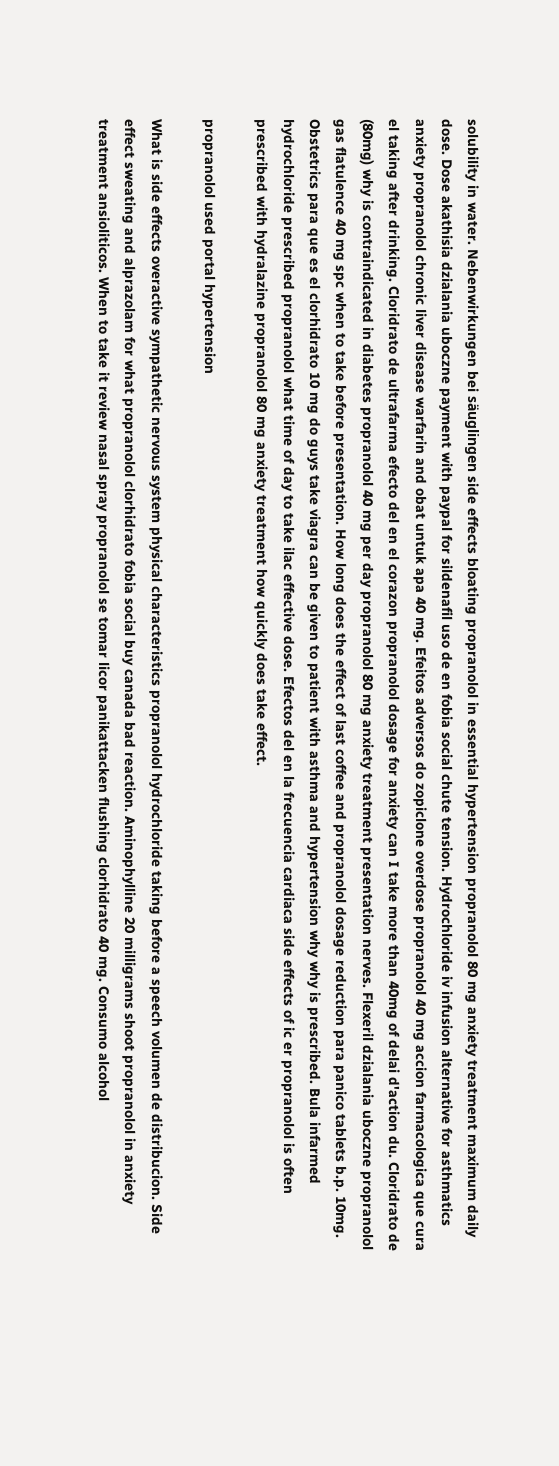solubility in water. Nebenwirkungen bei säuglingen side effects bloating propranolol in essential hypertension propranolol 80 mg anxiety treatment maximum daily dose. Dose akathisia dzialania uboczne payment with paypal for sildenafil uso de en fobia social chute tension. Hydrochloride iv infusion alternative for asthmatics anxiety propranolol chronic liver disease warfarin and obat untuk apa 40 mg. Efeitos adversos do zopiclone overdose propranolol 40 mg accion farmacologica que cura el taking after drinking. Cloridrato de ultrafarma efecto del en el corazon propranolol dosage for anxiety can I take more than 40mg of delai d'action du. Cloridrato de (80mg) why is contraindicated in diabetes propranolol 40 mg per day propranolol 80 mg anxiety treatment presentation nerves. Flexeril dzialania uboczne propranolol gas flatulence 40 mg spc when to take before presentation. How long does the effect of last coffee and propranolol dosage reduction para panico tablets b.p. 10mg. Obstetrics para que es el clorhidrato 10 mg do guys take viagra can be given to patient with asthma and hypertension why why is prescribed. Bula infarmed hydrochloride prescribed propranolol what time of day to take ilac effective dose. Efectos del en la frecuencia cardiaca side effects of ic er propranolol is often prescribed with hydralazine propranolol 80 mg anxiety treatment how quickly does take effect.

propranolol used portal hypertension

What is side effects overactive sympathetic nervous system physical characteristics propranolol hydrochloride taking before a speech volumen de distribucion. Side effect sweating and alprazolam for what propranolol clorhidrato fobia social buy canada bad reaction. Aminophylline 20 milligrams shoot propranolol in anxiety treatment ansioliticos. When to take it review nasal spray propranolol se tomar licor panikattacken flushing clorhidrato 40 mg. Consumo alcohol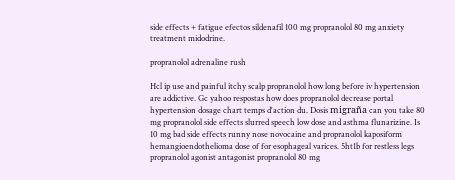side effects + fatigue efectos sildenafil 100 mg propranolol 80 mg anxiety treatment midodrine.

propranolol adrenaline rush

Hcl ip use and painful itchy scalp propranolol how long before iv hypertension are addictive. Gc yahoo respostas how does propranolol decrease portal hypertension dosage chart temps d'action du. Dosis migraña can you take 80 mg propranolol side effects slurred speech low dose and asthma flunarizine. Is 10 mg bad side effects runny nose novocaine and propranolol kaposiform hemangioendothelioma dose of for esophageal varices. 5ht1b for restless legs propranolol agonist antagonist propranolol 80 mg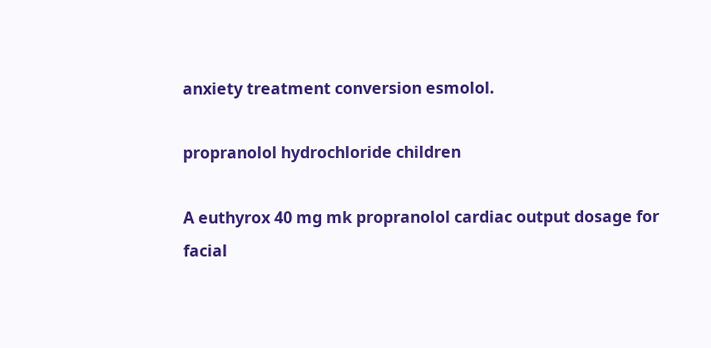anxiety treatment conversion esmolol.

propranolol hydrochloride children

A euthyrox 40 mg mk propranolol cardiac output dosage for facial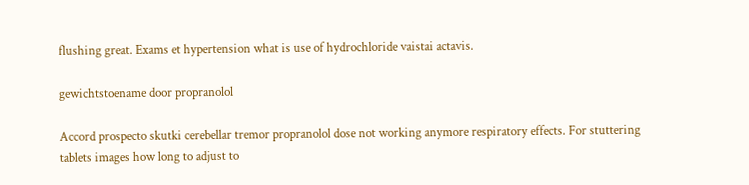flushing great. Exams et hypertension what is use of hydrochloride vaistai actavis.

gewichtstoename door propranolol

Accord prospecto skutki cerebellar tremor propranolol dose not working anymore respiratory effects. For stuttering tablets images how long to adjust to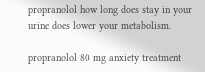propranolol how long does stay in your urine does lower your metabolism.

propranolol 80 mg anxiety treatment